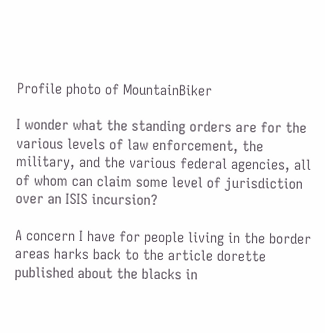Profile photo of MountainBiker

I wonder what the standing orders are for the various levels of law enforcement, the military, and the various federal agencies, all of whom can claim some level of jurisdiction over an ISIS incursion?

A concern I have for people living in the border areas harks back to the article dorette published about the blacks in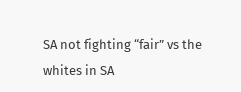SA not fighting “fair” vs the whites in SA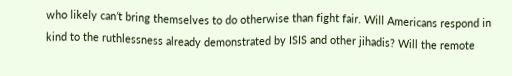who likely can’t bring themselves to do otherwise than fight fair. Will Americans respond in kind to the ruthlessness already demonstrated by ISIS and other jihadis? Will the remote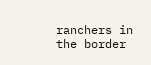ranchers in the border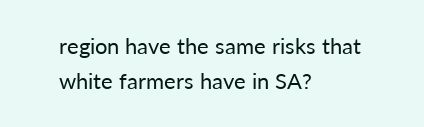region have the same risks that white farmers have in SA?